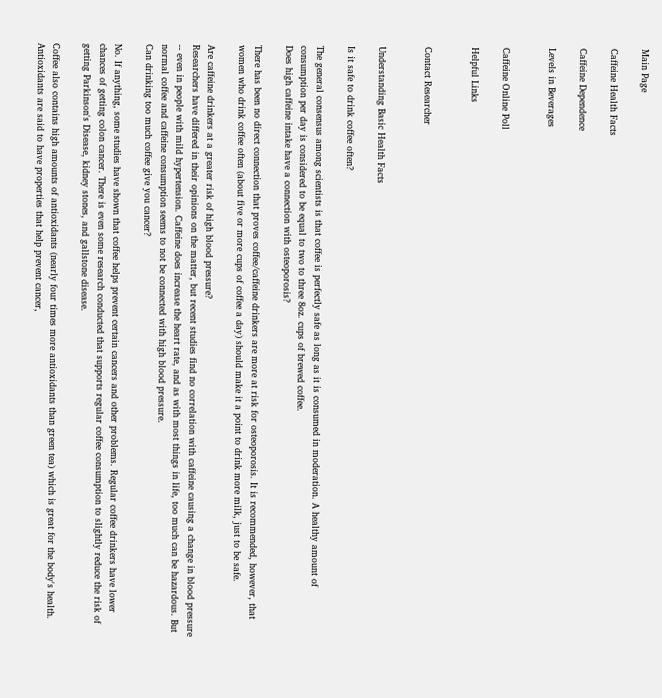Main Page

Caffeine Health Facts

Caffeine Dependence

Levels in Beverages


Caffeine Online Poll

Helpful Links


Contact Researcher


Understanding Basic Health Facts

Is it safe to drink coffee often?

The general consensus among scientists is that coffee is perfectly safe as long as it is consumed in moderation. A healthy amount of consumption per day is considered to be equal to two to three 8oz. cups of brewed coffee.
Does high caffeine intake have a connection with osteoporosis?

There has been no direct connection that proves coffee/caffeine drinkers are more at risk for osteoporosis. It is recommended, however, that women who drink coffee often (about five or more cups of coffee a day) should make it a point to drink more milk, just to be safe.

Are caffeine drinkers at a greater risk of high blood pressure?
Researchers have differed in their opinions on the matter, but recent studies find no correlation with caffeine causing a change in blood pressure -- even in people with mild hypertension. Caffeine does increase the heart rate, and as with most things in life, too much can be hazardous. But normal coffee and caffeine consumption seems to not be connected with high blood pressure.
Can drinking too much coffee give you cancer?

No. If anything, some studies have shown that coffee helps prevent certain cancers and other problems. Regular coffee drinkers have lower chances of getting colon cancer. There is even some research conducted that supports regular coffee consumption to slightly reduce the risk of getting Parkinson's Disease, kidney stones, and gallstone disease.

Coffee also contains high amounts of antioxidants (nearly four times more antioxidants than green tea) which is great for the body's health. Antioxidants are said to have properties that help prevent cancer,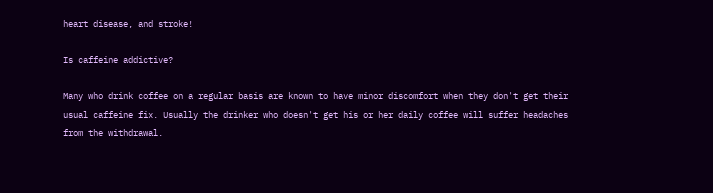heart disease, and stroke!

Is caffeine addictive?

Many who drink coffee on a regular basis are known to have minor discomfort when they don't get their usual caffeine fix. Usually the drinker who doesn't get his or her daily coffee will suffer headaches from the withdrawal.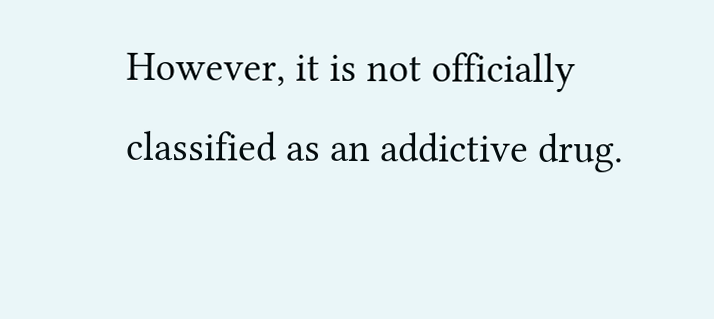However, it is not officially classified as an addictive drug.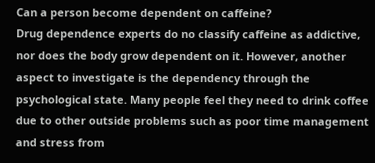Can a person become dependent on caffeine?
Drug dependence experts do no classify caffeine as addictive, nor does the body grow dependent on it. However, another aspect to investigate is the dependency through the psychological state. Many people feel they need to drink coffee due to other outside problems such as poor time management and stress from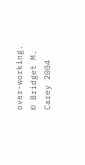over-working.
© Bridget M. Carey 2004